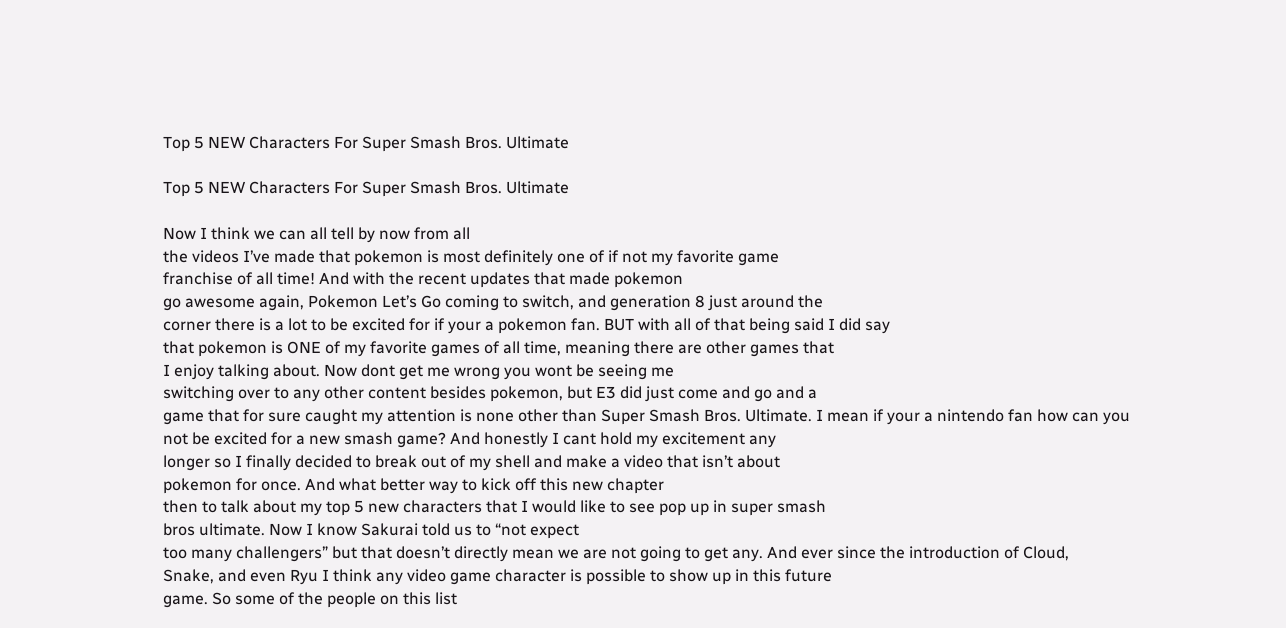Top 5 NEW Characters For Super Smash Bros. Ultimate

Top 5 NEW Characters For Super Smash Bros. Ultimate

Now I think we can all tell by now from all
the videos I’ve made that pokemon is most definitely one of if not my favorite game
franchise of all time! And with the recent updates that made pokemon
go awesome again, Pokemon Let’s Go coming to switch, and generation 8 just around the
corner there is a lot to be excited for if your a pokemon fan. BUT with all of that being said I did say
that pokemon is ONE of my favorite games of all time, meaning there are other games that
I enjoy talking about. Now dont get me wrong you wont be seeing me
switching over to any other content besides pokemon, but E3 did just come and go and a
game that for sure caught my attention is none other than Super Smash Bros. Ultimate. I mean if your a nintendo fan how can you
not be excited for a new smash game? And honestly I cant hold my excitement any
longer so I finally decided to break out of my shell and make a video that isn’t about
pokemon for once. And what better way to kick off this new chapter
then to talk about my top 5 new characters that I would like to see pop up in super smash
bros ultimate. Now I know Sakurai told us to “not expect
too many challengers” but that doesn’t directly mean we are not going to get any. And ever since the introduction of Cloud,
Snake, and even Ryu I think any video game character is possible to show up in this future
game. So some of the people on this list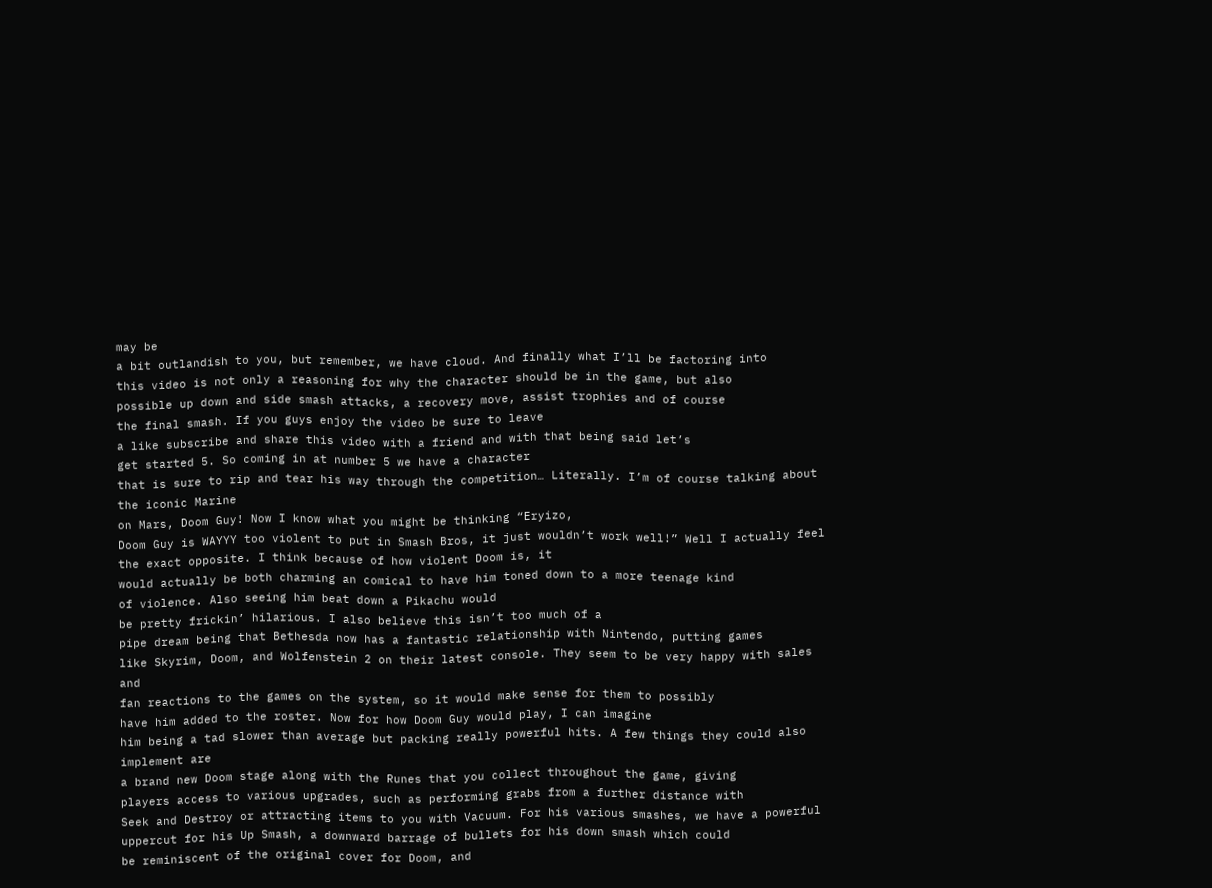may be
a bit outlandish to you, but remember, we have cloud. And finally what I’ll be factoring into
this video is not only a reasoning for why the character should be in the game, but also
possible up down and side smash attacks, a recovery move, assist trophies and of course
the final smash. If you guys enjoy the video be sure to leave
a like subscribe and share this video with a friend and with that being said let’s
get started 5. So coming in at number 5 we have a character
that is sure to rip and tear his way through the competition… Literally. I’m of course talking about the iconic Marine
on Mars, Doom Guy! Now I know what you might be thinking “Eryizo,
Doom Guy is WAYYY too violent to put in Smash Bros, it just wouldn’t work well!” Well I actually feel the exact opposite. I think because of how violent Doom is, it
would actually be both charming an comical to have him toned down to a more teenage kind
of violence. Also seeing him beat down a Pikachu would
be pretty frickin’ hilarious. I also believe this isn’t too much of a
pipe dream being that Bethesda now has a fantastic relationship with Nintendo, putting games
like Skyrim, Doom, and Wolfenstein 2 on their latest console. They seem to be very happy with sales and
fan reactions to the games on the system, so it would make sense for them to possibly
have him added to the roster. Now for how Doom Guy would play, I can imagine
him being a tad slower than average but packing really powerful hits. A few things they could also implement are
a brand new Doom stage along with the Runes that you collect throughout the game, giving
players access to various upgrades, such as performing grabs from a further distance with
Seek and Destroy or attracting items to you with Vacuum. For his various smashes, we have a powerful
uppercut for his Up Smash, a downward barrage of bullets for his down smash which could
be reminiscent of the original cover for Doom, and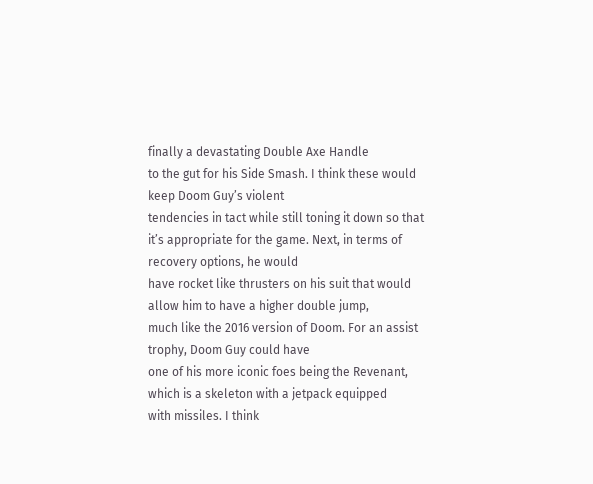finally a devastating Double Axe Handle
to the gut for his Side Smash. I think these would keep Doom Guy’s violent
tendencies in tact while still toning it down so that it’s appropriate for the game. Next, in terms of recovery options, he would
have rocket like thrusters on his suit that would allow him to have a higher double jump,
much like the 2016 version of Doom. For an assist trophy, Doom Guy could have
one of his more iconic foes being the Revenant, which is a skeleton with a jetpack equipped
with missiles. I think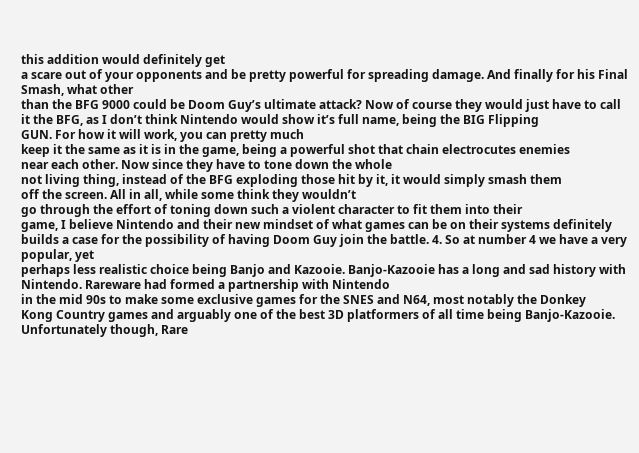this addition would definitely get
a scare out of your opponents and be pretty powerful for spreading damage. And finally for his Final Smash, what other
than the BFG 9000 could be Doom Guy’s ultimate attack? Now of course they would just have to call
it the BFG, as I don’t think Nintendo would show it’s full name, being the BIG Flipping
GUN. For how it will work, you can pretty much
keep it the same as it is in the game, being a powerful shot that chain electrocutes enemies
near each other. Now since they have to tone down the whole
not living thing, instead of the BFG exploding those hit by it, it would simply smash them
off the screen. All in all, while some think they wouldn’t
go through the effort of toning down such a violent character to fit them into their
game, I believe Nintendo and their new mindset of what games can be on their systems definitely
builds a case for the possibility of having Doom Guy join the battle. 4. So at number 4 we have a very popular, yet
perhaps less realistic choice being Banjo and Kazooie. Banjo-Kazooie has a long and sad history with
Nintendo. Rareware had formed a partnership with Nintendo
in the mid 90s to make some exclusive games for the SNES and N64, most notably the Donkey
Kong Country games and arguably one of the best 3D platformers of all time being Banjo-Kazooie. Unfortunately though, Rare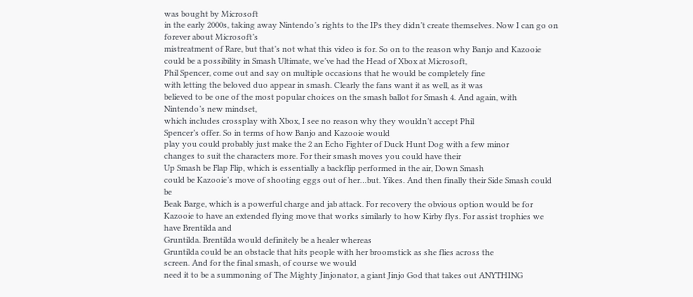was bought by Microsoft
in the early 2000s, taking away Nintendo’s rights to the IPs they didn’t create themselves. Now I can go on forever about Microsoft’s
mistreatment of Rare, but that’s not what this video is for. So on to the reason why Banjo and Kazooie
could be a possibility in Smash Ultimate, we’ve had the Head of Xbox at Microsoft,
Phil Spencer, come out and say on multiple occasions that he would be completely fine
with letting the beloved duo appear in smash. Clearly the fans want it as well, as it was
believed to be one of the most popular choices on the smash ballot for Smash 4. And again, with Nintendo’s new mindset,
which includes crossplay with Xbox, I see no reason why they wouldn’t accept Phil
Spencer’s offer. So in terms of how Banjo and Kazooie would
play you could probably just make the 2 an Echo Fighter of Duck Hunt Dog with a few minor
changes to suit the characters more. For their smash moves you could have their
Up Smash be Flap Flip, which is essentially a backflip performed in the air, Down Smash
could be Kazooie’s move of shooting eggs out of her…but. Yikes. And then finally their Side Smash could be
Beak Barge, which is a powerful charge and jab attack. For recovery the obvious option would be for
Kazooie to have an extended flying move that works similarly to how Kirby flys. For assist trophies we have Brentilda and
Gruntilda. Brentilda would definitely be a healer whereas
Gruntilda could be an obstacle that hits people with her broomstick as she flies across the
screen. And for the final smash, of course we would
need it to be a summoning of The Mighty Jinjonator, a giant Jinjo God that takes out ANYTHING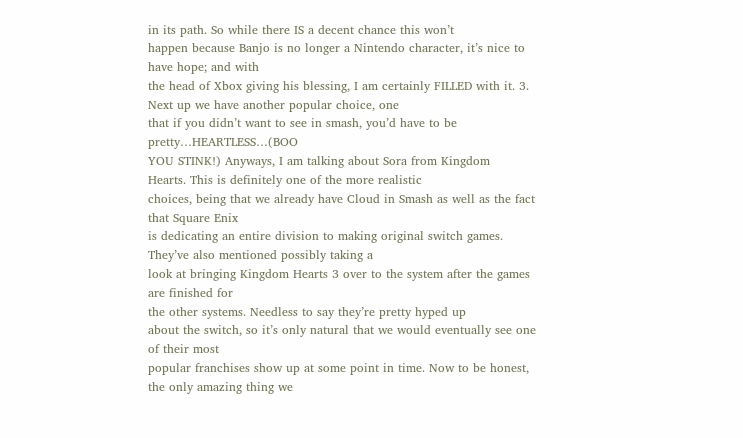in its path. So while there IS a decent chance this won’t
happen because Banjo is no longer a Nintendo character, it’s nice to have hope; and with
the head of Xbox giving his blessing, I am certainly FILLED with it. 3. Next up we have another popular choice, one
that if you didn’t want to see in smash, you’d have to be pretty…HEARTLESS…(BOO
YOU STINK!) Anyways, I am talking about Sora from Kingdom
Hearts. This is definitely one of the more realistic
choices, being that we already have Cloud in Smash as well as the fact that Square Enix
is dedicating an entire division to making original switch games. They’ve also mentioned possibly taking a
look at bringing Kingdom Hearts 3 over to the system after the games are finished for
the other systems. Needless to say they’re pretty hyped up
about the switch, so it’s only natural that we would eventually see one of their most
popular franchises show up at some point in time. Now to be honest, the only amazing thing we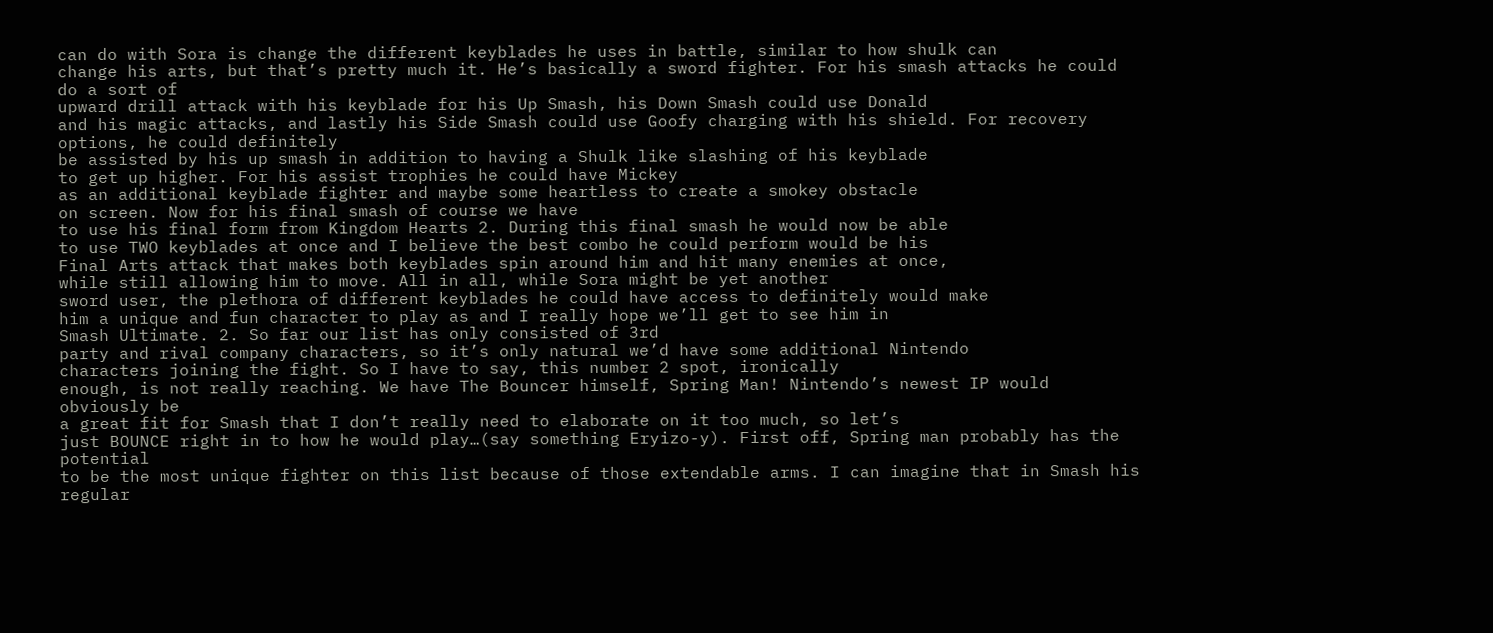can do with Sora is change the different keyblades he uses in battle, similar to how shulk can
change his arts, but that’s pretty much it. He’s basically a sword fighter. For his smash attacks he could do a sort of
upward drill attack with his keyblade for his Up Smash, his Down Smash could use Donald
and his magic attacks, and lastly his Side Smash could use Goofy charging with his shield. For recovery options, he could definitely
be assisted by his up smash in addition to having a Shulk like slashing of his keyblade
to get up higher. For his assist trophies he could have Mickey
as an additional keyblade fighter and maybe some heartless to create a smokey obstacle
on screen. Now for his final smash of course we have
to use his final form from Kingdom Hearts 2. During this final smash he would now be able
to use TWO keyblades at once and I believe the best combo he could perform would be his
Final Arts attack that makes both keyblades spin around him and hit many enemies at once,
while still allowing him to move. All in all, while Sora might be yet another
sword user, the plethora of different keyblades he could have access to definitely would make
him a unique and fun character to play as and I really hope we’ll get to see him in
Smash Ultimate. 2. So far our list has only consisted of 3rd
party and rival company characters, so it’s only natural we’d have some additional Nintendo
characters joining the fight. So I have to say, this number 2 spot, ironically
enough, is not really reaching. We have The Bouncer himself, Spring Man! Nintendo’s newest IP would obviously be
a great fit for Smash that I don’t really need to elaborate on it too much, so let’s
just BOUNCE right in to how he would play…(say something Eryizo-y). First off, Spring man probably has the potential
to be the most unique fighter on this list because of those extendable arms. I can imagine that in Smash his regular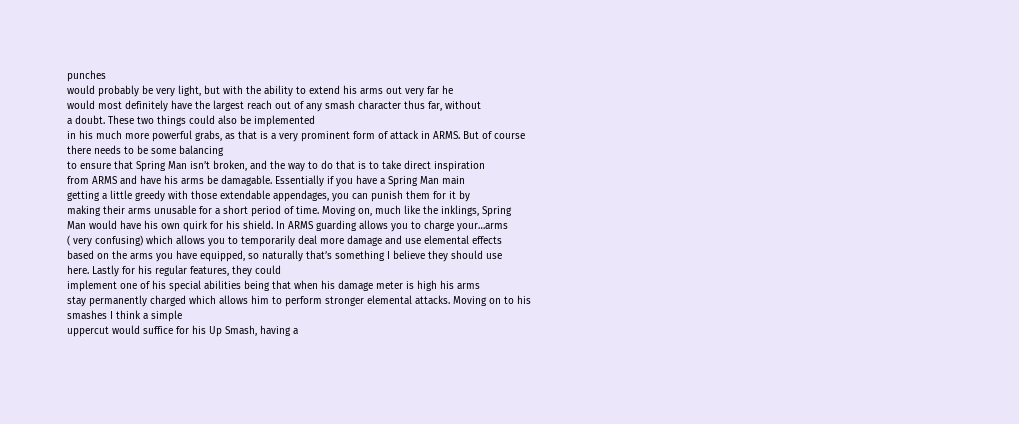punches
would probably be very light, but with the ability to extend his arms out very far he
would most definitely have the largest reach out of any smash character thus far, without
a doubt. These two things could also be implemented
in his much more powerful grabs, as that is a very prominent form of attack in ARMS. But of course there needs to be some balancing
to ensure that Spring Man isn’t broken, and the way to do that is to take direct inspiration
from ARMS and have his arms be damagable. Essentially if you have a Spring Man main
getting a little greedy with those extendable appendages, you can punish them for it by
making their arms unusable for a short period of time. Moving on, much like the inklings, Spring
Man would have his own quirk for his shield. In ARMS guarding allows you to charge your…arms
( very confusing) which allows you to temporarily deal more damage and use elemental effects
based on the arms you have equipped, so naturally that’s something I believe they should use
here. Lastly for his regular features, they could
implement one of his special abilities being that when his damage meter is high his arms
stay permanently charged which allows him to perform stronger elemental attacks. Moving on to his smashes I think a simple
uppercut would suffice for his Up Smash, having a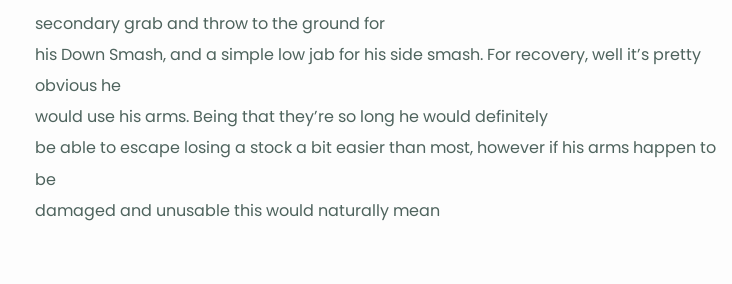secondary grab and throw to the ground for
his Down Smash, and a simple low jab for his side smash. For recovery, well it’s pretty obvious he
would use his arms. Being that they’re so long he would definitely
be able to escape losing a stock a bit easier than most, however if his arms happen to be
damaged and unusable this would naturally mean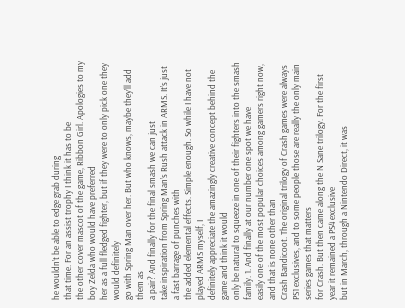he wouldn’t be able to edge grab during
that time. For an assist trophy I think it has to be
the other cover mascot of the game, Ribbon Girl. Apologies to my boy Zelda who would have preferred
her as a full fledged fighter, but if they were to only pick one they would definitely
go with Spring Man over her. But who knows, maybe they’ll add them as
a pair? And finally for the final smash we can just
take inspiration from Spring Man’s Rush attack in ARMS. It’s just a fast barrage of punches with
the added elemental effects. Simple enough. So while I have not played ARMS myself, I
definitely appreciate the amazingly creative concept behind the game and think it would
only be natural to squeeze in one of their fighters into the smash family. 1. And finally at our number one spot we have
easily one of the most popular choices among gamers right now, and that is none other than
Crash Bandicoot. The original trilogy of Crash games were always
PS1 exclusives, and to some people those are really the only main series games that matters
for Crash. But then came along the N Sane trilogy. For the first year it remained a PS4 exclusive
but in March, through a Nintendo Direct, it was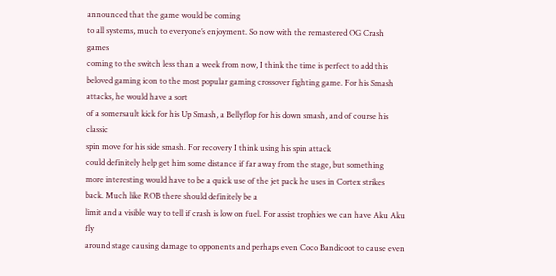announced that the game would be coming
to all systems, much to everyone’s enjoyment. So now with the remastered OG Crash games
coming to the switch less than a week from now, I think the time is perfect to add this
beloved gaming icon to the most popular gaming crossover fighting game. For his Smash attacks, he would have a sort
of a somersault kick for his Up Smash, a Bellyflop for his down smash, and of course his classic
spin move for his side smash. For recovery I think using his spin attack
could definitely help get him some distance if far away from the stage, but something
more interesting would have to be a quick use of the jet pack he uses in Cortex strikes
back. Much like ROB there should definitely be a
limit and a visible way to tell if crash is low on fuel. For assist trophies we can have Aku Aku fly
around stage causing damage to opponents and perhaps even Coco Bandicoot to cause even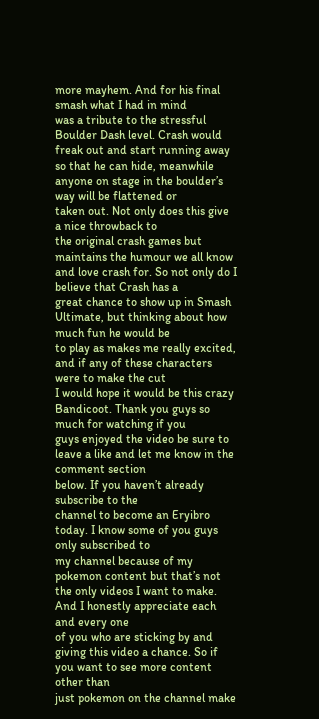more mayhem. And for his final smash what I had in mind
was a tribute to the stressful Boulder Dash level. Crash would freak out and start running away
so that he can hide, meanwhile anyone on stage in the boulder’s way will be flattened or
taken out. Not only does this give a nice throwback to
the original crash games but maintains the humour we all know and love crash for. So not only do I believe that Crash has a
great chance to show up in Smash Ultimate, but thinking about how much fun he would be
to play as makes me really excited, and if any of these characters were to make the cut
I would hope it would be this crazy Bandicoot. Thank you guys so much for watching if you
guys enjoyed the video be sure to leave a like and let me know in the comment section
below. If you haven’t already subscribe to the
channel to become an Eryibro today. I know some of you guys only subscribed to
my channel because of my pokemon content but that’s not the only videos I want to make. And I honestly appreciate each and every one
of you who are sticking by and giving this video a chance. So if you want to see more content other than
just pokemon on the channel make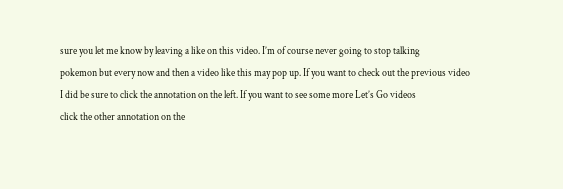sure you let me know by leaving a like on this video. I’m of course never going to stop talking
pokemon but every now and then a video like this may pop up. If you want to check out the previous video
I did be sure to click the annotation on the left. If you want to see some more Let’s Go videos
click the other annotation on the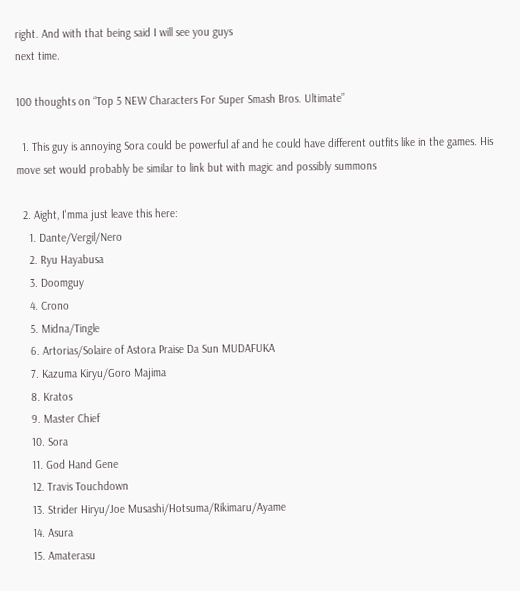right. And with that being said I will see you guys
next time.

100 thoughts on “Top 5 NEW Characters For Super Smash Bros. Ultimate”

  1. This guy is annoying Sora could be powerful af and he could have different outfits like in the games. His move set would probably be similar to link but with magic and possibly summons

  2. Aight, I'mma just leave this here:
    1. Dante/Vergil/Nero
    2. Ryu Hayabusa
    3. Doomguy
    4. Crono
    5. Midna/Tingle
    6. Artorias/Solaire of Astora Praise Da Sun MUDAFUKA
    7. Kazuma Kiryu/Goro Majima
    8. Kratos
    9. Master Chief
    10. Sora
    11. God Hand Gene
    12. Travis Touchdown
    13. Strider Hiryu/Joe Musashi/Hotsuma/Rikimaru/Ayame
    14. Asura
    15. Amaterasu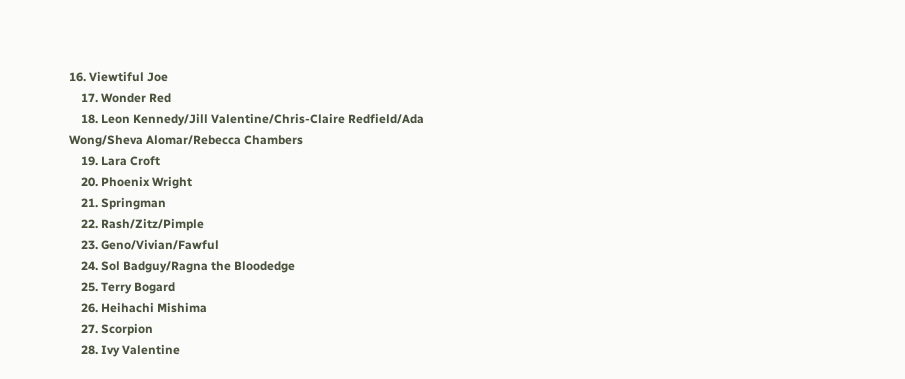16. Viewtiful Joe
    17. Wonder Red
    18. Leon Kennedy/Jill Valentine/Chris-Claire Redfield/Ada Wong/Sheva Alomar/Rebecca Chambers
    19. Lara Croft
    20. Phoenix Wright
    21. Springman
    22. Rash/Zitz/Pimple
    23. Geno/Vivian/Fawful
    24. Sol Badguy/Ragna the Bloodedge
    25. Terry Bogard
    26. Heihachi Mishima
    27. Scorpion
    28. Ivy Valentine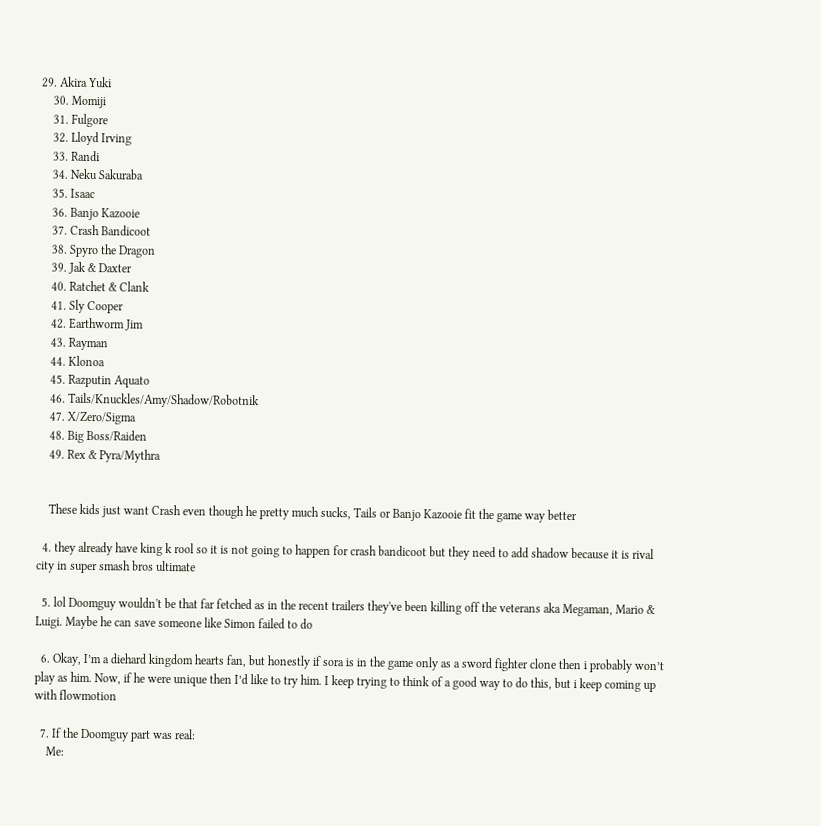29. Akira Yuki
    30. Momiji
    31. Fulgore
    32. Lloyd Irving
    33. Randi
    34. Neku Sakuraba
    35. Isaac
    36. Banjo Kazooie
    37. Crash Bandicoot
    38. Spyro the Dragon
    39. Jak & Daxter
    40. Ratchet & Clank
    41. Sly Cooper
    42. Earthworm Jim
    43. Rayman
    44. Klonoa
    45. Razputin Aquato
    46. Tails/Knuckles/Amy/Shadow/Robotnik
    47. X/Zero/Sigma
    48. Big Boss/Raiden
    49. Rex & Pyra/Mythra


    These kids just want Crash even though he pretty much sucks, Tails or Banjo Kazooie fit the game way better

  4. they already have king k rool so it is not going to happen for crash bandicoot but they need to add shadow because it is rival city in super smash bros ultimate

  5. lol Doomguy wouldn't be that far fetched as in the recent trailers they've been killing off the veterans aka Megaman, Mario & Luigi. Maybe he can save someone like Simon failed to do

  6. Okay, I’m a diehard kingdom hearts fan, but honestly if sora is in the game only as a sword fighter clone then i probably won’t play as him. Now, if he were unique then I’d like to try him. I keep trying to think of a good way to do this, but i keep coming up with flowmotion

  7. If the Doomguy part was real:
    Me: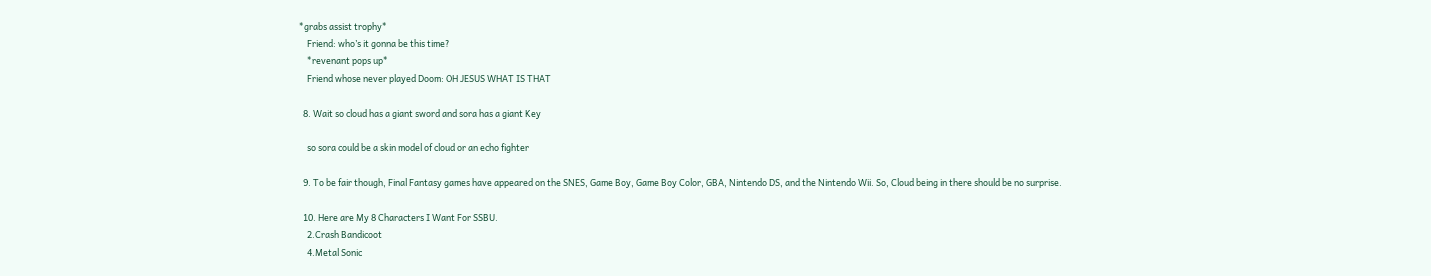*grabs assist trophy*
    Friend: who’s it gonna be this time?
    *revenant pops up*
    Friend whose never played Doom: OH JESUS WHAT IS THAT

  8. Wait so cloud has a giant sword and sora has a giant Key

    so sora could be a skin model of cloud or an echo fighter

  9. To be fair though, Final Fantasy games have appeared on the SNES, Game Boy, Game Boy Color, GBA, Nintendo DS, and the Nintendo Wii. So, Cloud being in there should be no surprise.

  10. Here are My 8 Characters I Want For SSBU.
    2.Crash Bandicoot
    4.Metal Sonic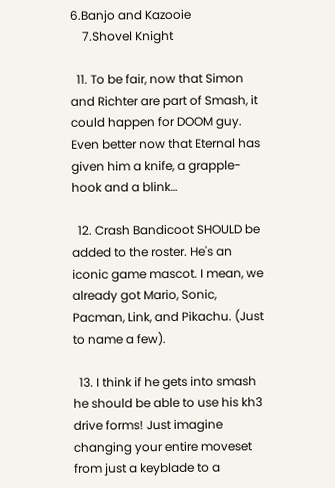6.Banjo and Kazooie
    7.Shovel Knight

  11. To be fair, now that Simon and Richter are part of Smash, it could happen for DOOM guy. Even better now that Eternal has given him a knife, a grapple-hook and a blink…

  12. Crash Bandicoot SHOULD be added to the roster. He's an iconic game mascot. I mean, we already got Mario, Sonic, Pacman, Link, and Pikachu. (Just to name a few).

  13. I think if he gets into smash he should be able to use his kh3 drive forms! Just imagine changing your entire moveset from just a keyblade to a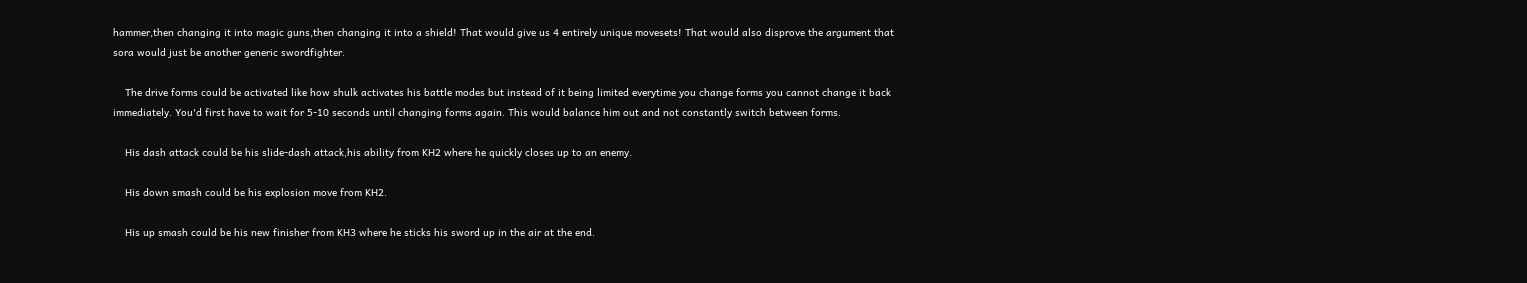hammer,then changing it into magic guns,then changing it into a shield! That would give us 4 entirely unique movesets! That would also disprove the argument that sora would just be another generic swordfighter.

    The drive forms could be activated like how shulk activates his battle modes but instead of it being limited everytime you change forms you cannot change it back immediately. You'd first have to wait for 5-10 seconds until changing forms again. This would balance him out and not constantly switch between forms.

    His dash attack could be his slide-dash attack,his ability from KH2 where he quickly closes up to an enemy.

    His down smash could be his explosion move from KH2.

    His up smash could be his new finisher from KH3 where he sticks his sword up in the air at the end.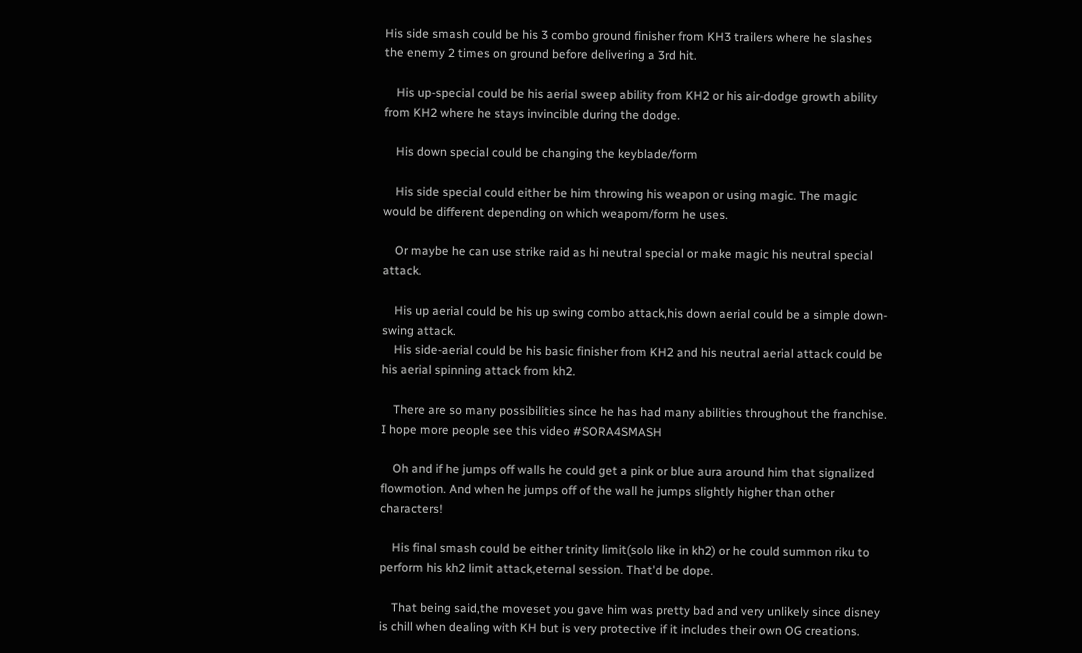His side smash could be his 3 combo ground finisher from KH3 trailers where he slashes the enemy 2 times on ground before delivering a 3rd hit.

    His up-special could be his aerial sweep ability from KH2 or his air-dodge growth ability from KH2 where he stays invincible during the dodge.

    His down special could be changing the keyblade/form

    His side special could either be him throwing his weapon or using magic. The magic would be different depending on which weapom/form he uses.

    Or maybe he can use strike raid as hi neutral special or make magic his neutral special attack.

    His up aerial could be his up swing combo attack,his down aerial could be a simple down-swing attack.
    His side-aerial could be his basic finisher from KH2 and his neutral aerial attack could be his aerial spinning attack from kh2.

    There are so many possibilities since he has had many abilities throughout the franchise. I hope more people see this video #SORA4SMASH

    Oh and if he jumps off walls he could get a pink or blue aura around him that signalized flowmotion. And when he jumps off of the wall he jumps slightly higher than other characters!

    His final smash could be either trinity limit(solo like in kh2) or he could summon riku to perform his kh2 limit attack,eternal session. That'd be dope.

    That being said,the moveset you gave him was pretty bad and very unlikely since disney is chill when dealing with KH but is very protective if it includes their own OG creations.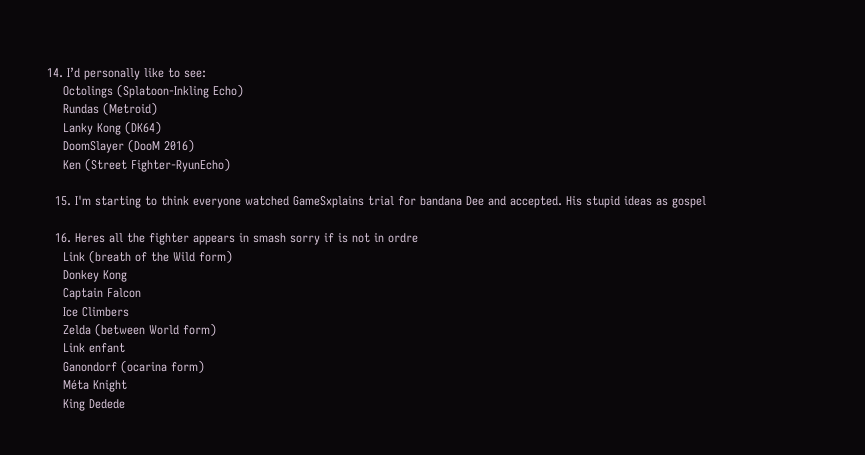14. I’d personally like to see:
    Octolings (Splatoon-Inkling Echo)
    Rundas (Metroid)
    Lanky Kong (DK64)
    DoomSlayer (DooM 2016)
    Ken (Street Fighter-RyunEcho)

  15. I'm starting to think everyone watched GameSxplains trial for bandana Dee and accepted. His stupid ideas as gospel

  16. Heres all the fighter appears in smash sorry if is not in ordre
    Link (breath of the Wild form)
    Donkey Kong
    Captain Falcon
    Ice Climbers
    Zelda (between World form)
    Link enfant
    Ganondorf (ocarina form)
    Méta Knight
    King Dedede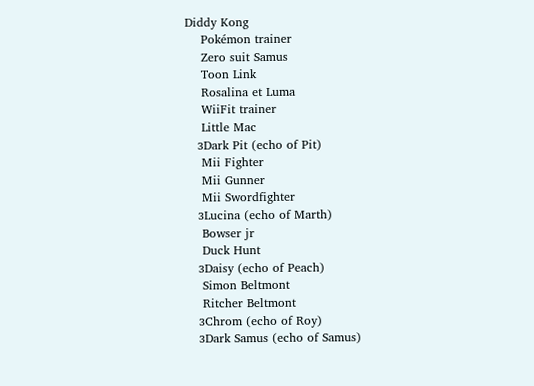Diddy Kong
    Pokémon trainer
    Zero suit Samus
    Toon Link
    Rosalina et Luma
    WiiFit trainer
    Little Mac
    зDark Pit (echo of Pit)
    Mii Fighter
    Mii Gunner
    Mii Swordfighter
    зLucina (echo of Marth)
    Bowser jr
    Duck Hunt
    зDaisy (echo of Peach)
    Simon Beltmont
    Ritcher Beltmont
    зChrom (echo of Roy)
    зDark Samus (echo of Samus)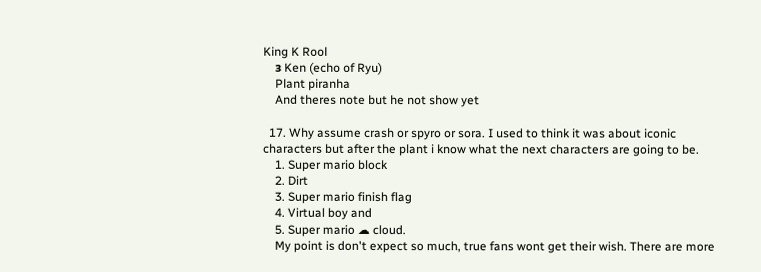King K Rool
    з Ken (echo of Ryu)
    Plant piranha
    And theres note but he not show yet

  17. Why assume crash or spyro or sora. I used to think it was about iconic characters but after the plant i know what the next characters are going to be.
    1. Super mario block
    2. Dirt
    3. Super mario finish flag
    4. Virtual boy and
    5. Super mario ☁ cloud.
    My point is don't expect so much, true fans wont get their wish. There are more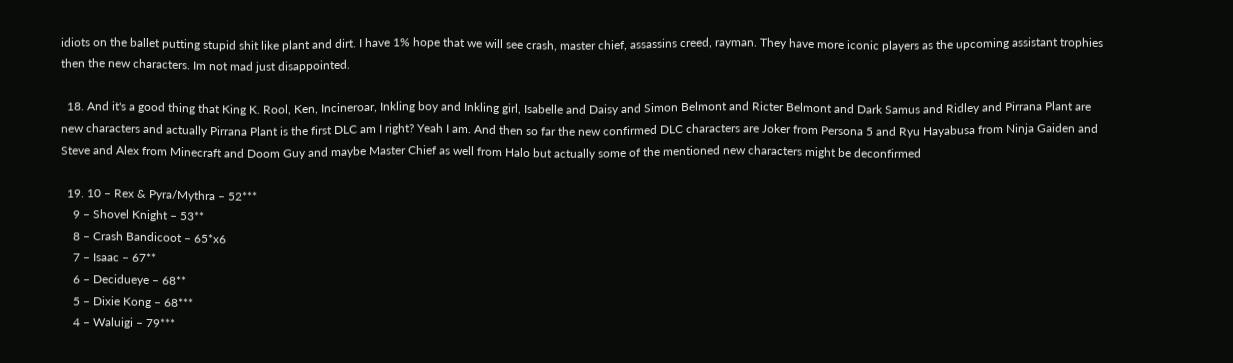idiots on the ballet putting stupid shit like plant and dirt. I have 1% hope that we will see crash, master chief, assassins creed, rayman. They have more iconic players as the upcoming assistant trophies then the new characters. Im not mad just disappointed.

  18. And it's a good thing that King K. Rool, Ken, Incineroar, Inkling boy and Inkling girl, Isabelle and Daisy and Simon Belmont and Ricter Belmont and Dark Samus and Ridley and Pirrana Plant are new characters and actually Pirrana Plant is the first DLC am I right? Yeah I am. And then so far the new confirmed DLC characters are Joker from Persona 5 and Ryu Hayabusa from Ninja Gaiden and Steve and Alex from Minecraft and Doom Guy and maybe Master Chief as well from Halo but actually some of the mentioned new characters might be deconfirmed

  19. 10 – Rex & Pyra/Mythra – 52***
    9 – Shovel Knight – 53**
    8 – Crash Bandicoot – 65*x6
    7 – Isaac – 67**
    6 – Decidueye – 68**
    5 – Dixie Kong – 68***
    4 – Waluigi – 79***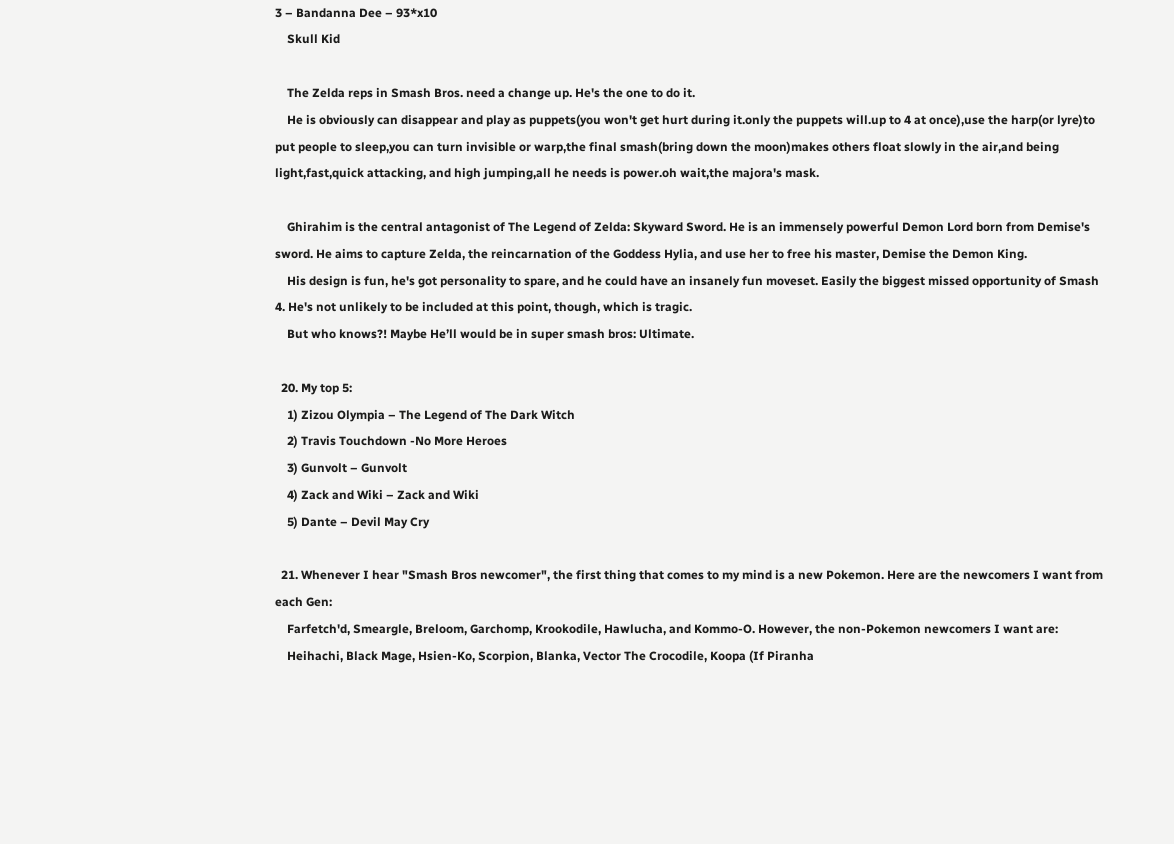3 – Bandanna Dee – 93*x10
    Skull Kid

    The Zelda reps in Smash Bros. need a change up. He's the one to do it.
    He is obviously can disappear and play as puppets(you won't get hurt during it.only the puppets will.up to 4 at once),use the harp(or lyre)to put people to sleep,you can turn invisible or warp,the final smash(bring down the moon)makes others float slowly in the air,and being light,fast,quick attacking, and high jumping,all he needs is power.oh wait,the majora's mask.

    Ghirahim is the central antagonist of The Legend of Zelda: Skyward Sword. He is an immensely powerful Demon Lord born from Demise's sword. He aims to capture Zelda, the reincarnation of the Goddess Hylia, and use her to free his master, Demise the Demon King.
    His design is fun, he's got personality to spare, and he could have an insanely fun moveset. Easily the biggest missed opportunity of Smash 4. He's not unlikely to be included at this point, though, which is tragic.
    But who knows?! Maybe He’ll would be in super smash bros: Ultimate.

  20. My top 5:
    1) Zizou Olympia – The Legend of The Dark Witch
    2) Travis Touchdown -No More Heroes
    3) Gunvolt – Gunvolt
    4) Zack and Wiki – Zack and Wiki
    5) Dante – Devil May Cry

  21. Whenever I hear "Smash Bros newcomer", the first thing that comes to my mind is a new Pokemon. Here are the newcomers I want from each Gen:
    Farfetch'd, Smeargle, Breloom, Garchomp, Krookodile, Hawlucha, and Kommo-O. However, the non-Pokemon newcomers I want are:
    Heihachi, Black Mage, Hsien-Ko, Scorpion, Blanka, Vector The Crocodile, Koopa (If Piranha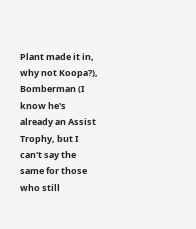Plant made it in, why not Koopa?), Bomberman (I know he's already an Assist Trophy, but I can't say the same for those who still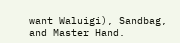want Waluigi), Sandbag, and Master Hand.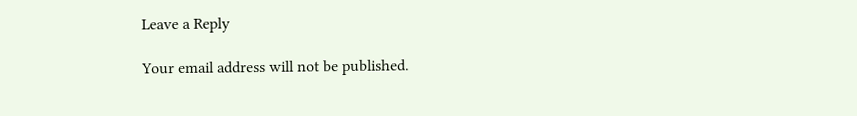Leave a Reply

Your email address will not be published.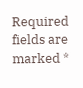Required fields are marked *